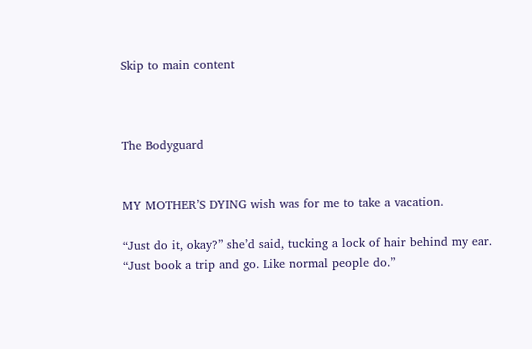Skip to main content



The Bodyguard


MY MOTHER’S DYING wish was for me to take a vacation.

“Just do it, okay?” she’d said, tucking a lock of hair behind my ear. “Just book a trip and go. Like normal people do.”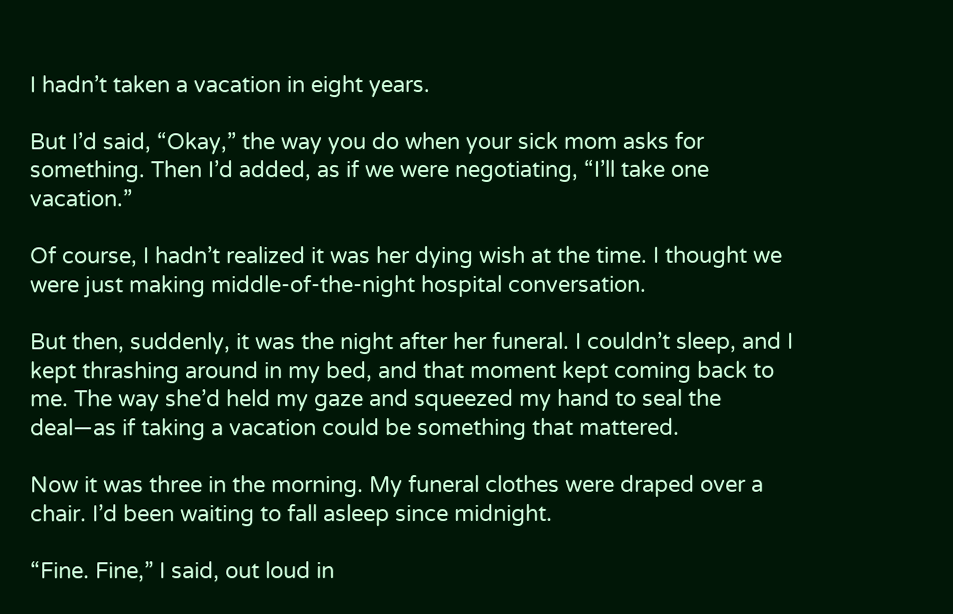I hadn’t taken a vacation in eight years.

But I’d said, “Okay,” the way you do when your sick mom asks for something. Then I’d added, as if we were negotiating, “I’ll take one vacation.”

Of course, I hadn’t realized it was her dying wish at the time. I thought we were just making middle-of-the-night hospital conversation.

But then, suddenly, it was the night after her funeral. I couldn’t sleep, and I kept thrashing around in my bed, and that moment kept coming back to me. The way she’d held my gaze and squeezed my hand to seal the deal—as if taking a vacation could be something that mattered.

Now it was three in the morning. My funeral clothes were draped over a chair. I’d been waiting to fall asleep since midnight.

“Fine. Fine,” I said, out loud in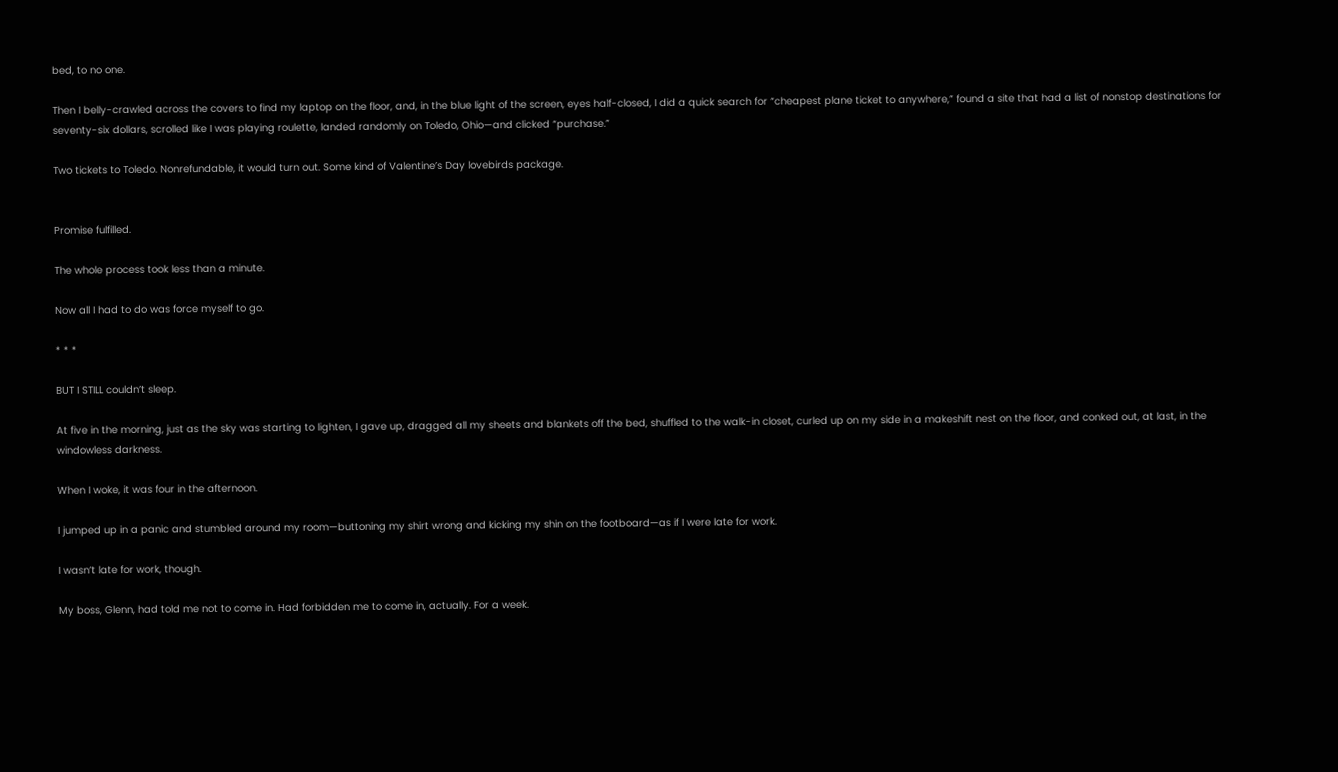bed, to no one.

Then I belly-crawled across the covers to find my laptop on the floor, and, in the blue light of the screen, eyes half-closed, I did a quick search for “cheapest plane ticket to anywhere,” found a site that had a list of nonstop destinations for seventy-six dollars, scrolled like I was playing roulette, landed randomly on Toledo, Ohio—and clicked “purchase.”

Two tickets to Toledo. Nonrefundable, it would turn out. Some kind of Valentine’s Day lovebirds package.


Promise fulfilled.

The whole process took less than a minute.

Now all I had to do was force myself to go.

* * *

BUT I STILL couldn’t sleep.

At five in the morning, just as the sky was starting to lighten, I gave up, dragged all my sheets and blankets off the bed, shuffled to the walk-in closet, curled up on my side in a makeshift nest on the floor, and conked out, at last, in the windowless darkness.

When I woke, it was four in the afternoon.

I jumped up in a panic and stumbled around my room—buttoning my shirt wrong and kicking my shin on the footboard—as if I were late for work.

I wasn’t late for work, though.

My boss, Glenn, had told me not to come in. Had forbidden me to come in, actually. For a week.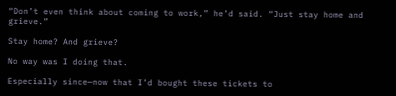“Don’t even think about coming to work,” he’d said. “Just stay home and grieve.”

Stay home? And grieve?

No way was I doing that.

Especially since—now that I’d bought these tickets to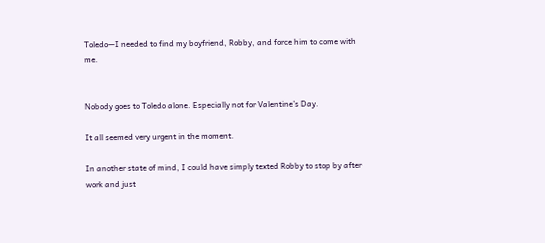Toledo—I needed to find my boyfriend, Robby, and force him to come with me.


Nobody goes to Toledo alone. Especially not for Valentine’s Day.

It all seemed very urgent in the moment.

In another state of mind, I could have simply texted Robby to stop by after work and just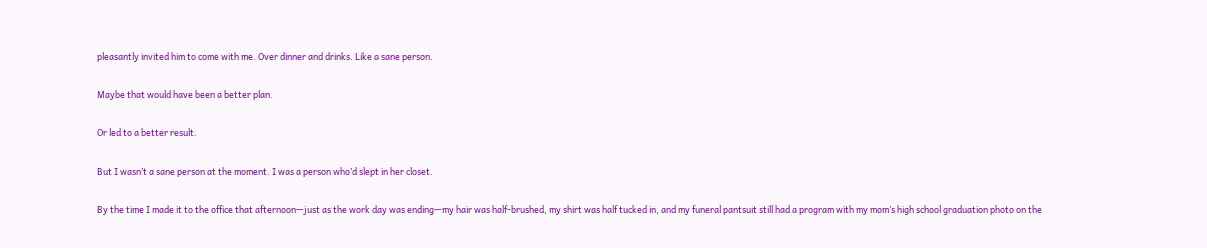pleasantly invited him to come with me. Over dinner and drinks. Like a sane person.

Maybe that would have been a better plan.

Or led to a better result.

But I wasn’t a sane person at the moment. I was a person who’d slept in her closet.

By the time I made it to the office that afternoon—just as the work day was ending—my hair was half-brushed, my shirt was half tucked in, and my funeral pantsuit still had a program with my mom’s high school graduation photo on the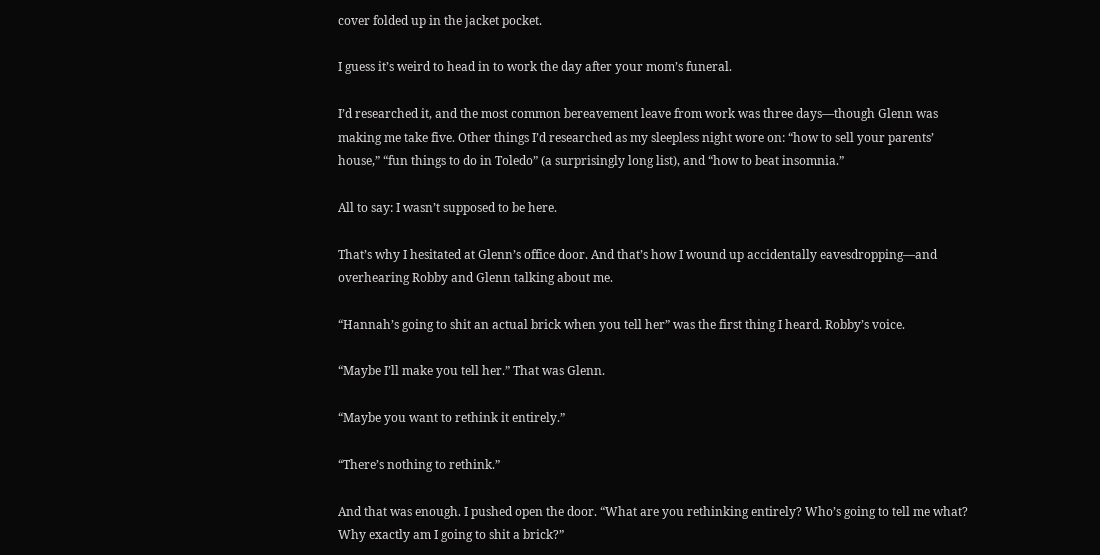cover folded up in the jacket pocket.

I guess it’s weird to head in to work the day after your mom’s funeral.

I’d researched it, and the most common bereavement leave from work was three days—though Glenn was making me take five. Other things I’d researched as my sleepless night wore on: “how to sell your parents’ house,” “fun things to do in Toledo” (a surprisingly long list), and “how to beat insomnia.”

All to say: I wasn’t supposed to be here.

That’s why I hesitated at Glenn’s office door. And that’s how I wound up accidentally eavesdropping—and overhearing Robby and Glenn talking about me.

“Hannah’s going to shit an actual brick when you tell her” was the first thing I heard. Robby’s voice.

“Maybe I’ll make you tell her.” That was Glenn.

“Maybe you want to rethink it entirely.”

“There’s nothing to rethink.”

And that was enough. I pushed open the door. “What are you rethinking entirely? Who’s going to tell me what? Why exactly am I going to shit a brick?”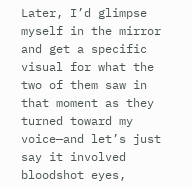Later, I’d glimpse myself in the mirror and get a specific visual for what the two of them saw in that moment as they turned toward my voice—and let’s just say it involved bloodshot eyes,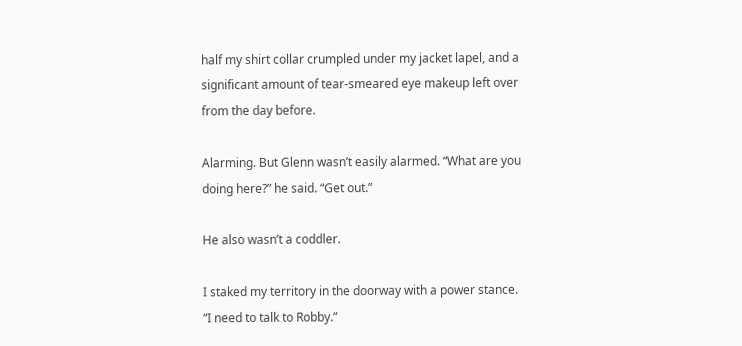half my shirt collar crumpled under my jacket lapel, and a significant amount of tear-smeared eye makeup left over from the day before.

Alarming. But Glenn wasn’t easily alarmed. “What are you doing here?” he said. “Get out.”

He also wasn’t a coddler.

I staked my territory in the doorway with a power stance. “I need to talk to Robby.”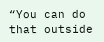“You can do that outside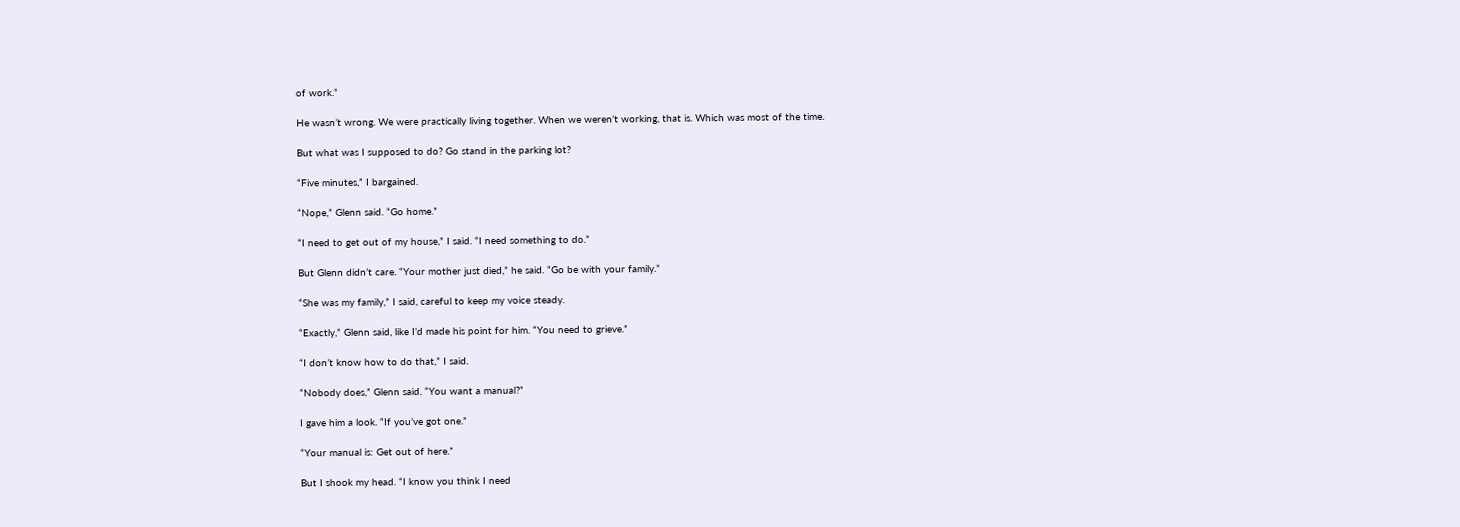of work.”

He wasn’t wrong. We were practically living together. When we weren’t working, that is. Which was most of the time.

But what was I supposed to do? Go stand in the parking lot?

“Five minutes,” I bargained.

“Nope,” Glenn said. “Go home.”

“I need to get out of my house,” I said. “I need something to do.”

But Glenn didn’t care. “Your mother just died,” he said. “Go be with your family.”

“She was my family,” I said, careful to keep my voice steady.

“Exactly,” Glenn said, like I’d made his point for him. “You need to grieve.”

“I don’t know how to do that,” I said.

“Nobody does,” Glenn said. “You want a manual?”

I gave him a look. “If you’ve got one.”

“Your manual is: Get out of here.”

But I shook my head. “I know you think I need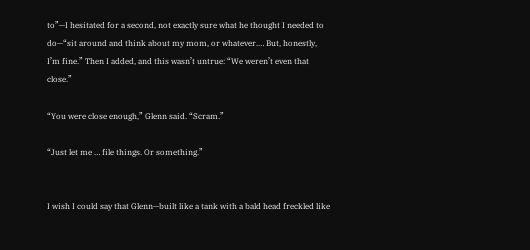to”—I hesitated for a second, not exactly sure what he thought I needed to do—“sit around and think about my mom, or whatever.… But, honestly, I’m fine.” Then I added, and this wasn’t untrue: “We weren’t even that close.”

“You were close enough,” Glenn said. “Scram.”

“Just let me … file things. Or something.”


I wish I could say that Glenn—built like a tank with a bald head freckled like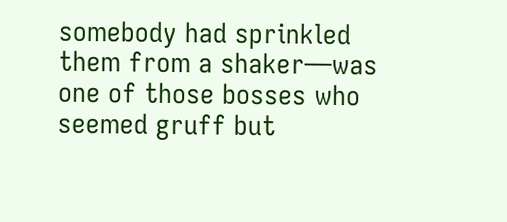somebody had sprinkled them from a shaker—was one of those bosses who seemed gruff but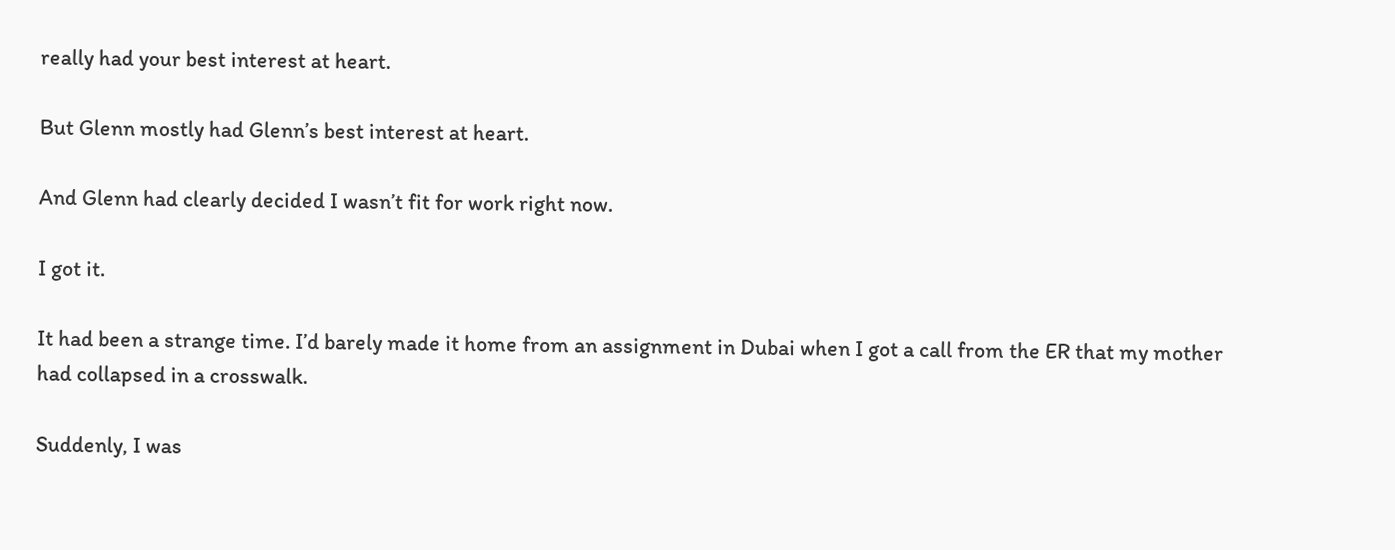really had your best interest at heart.

But Glenn mostly had Glenn’s best interest at heart.

And Glenn had clearly decided I wasn’t fit for work right now.

I got it.

It had been a strange time. I’d barely made it home from an assignment in Dubai when I got a call from the ER that my mother had collapsed in a crosswalk.

Suddenly, I was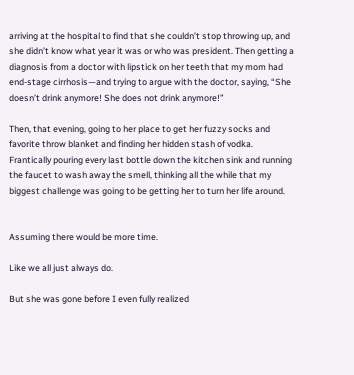arriving at the hospital to find that she couldn’t stop throwing up, and she didn’t know what year it was or who was president. Then getting a diagnosis from a doctor with lipstick on her teeth that my mom had end-stage cirrhosis—and trying to argue with the doctor, saying, “She doesn’t drink anymore! She does not drink anymore!”

Then, that evening, going to her place to get her fuzzy socks and favorite throw blanket and finding her hidden stash of vodka. Frantically pouring every last bottle down the kitchen sink and running the faucet to wash away the smell, thinking all the while that my biggest challenge was going to be getting her to turn her life around.


Assuming there would be more time.

Like we all just always do.

But she was gone before I even fully realized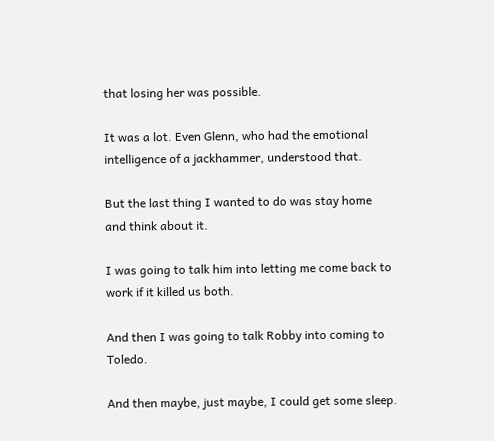that losing her was possible.

It was a lot. Even Glenn, who had the emotional intelligence of a jackhammer, understood that.

But the last thing I wanted to do was stay home and think about it.

I was going to talk him into letting me come back to work if it killed us both.

And then I was going to talk Robby into coming to Toledo.

And then maybe, just maybe, I could get some sleep.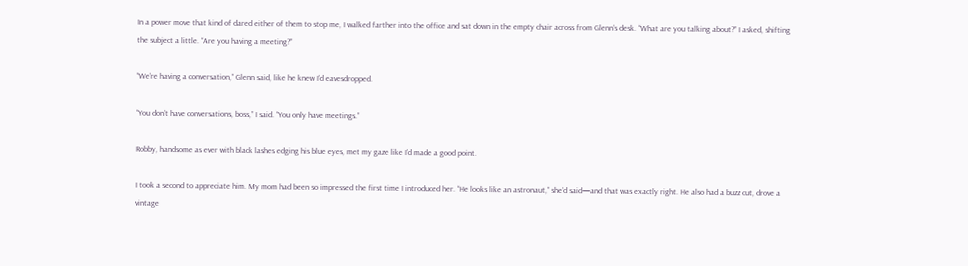In a power move that kind of dared either of them to stop me, I walked farther into the office and sat down in the empty chair across from Glenn’s desk. “What are you talking about?” I asked, shifting the subject a little. “Are you having a meeting?”

“We’re having a conversation,” Glenn said, like he knew I’d eavesdropped.

“You don’t have conversations, boss,” I said. “You only have meetings.”

Robby, handsome as ever with black lashes edging his blue eyes, met my gaze like I’d made a good point.

I took a second to appreciate him. My mom had been so impressed the first time I introduced her. “He looks like an astronaut,” she’d said—and that was exactly right. He also had a buzz cut, drove a vintage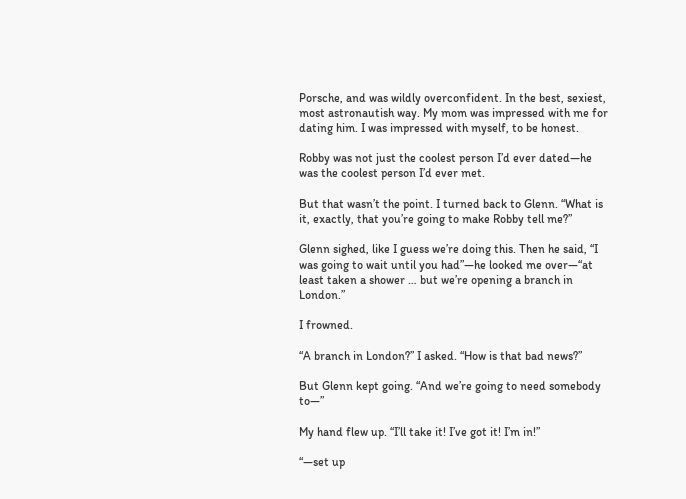Porsche, and was wildly overconfident. In the best, sexiest, most astronautish way. My mom was impressed with me for dating him. I was impressed with myself, to be honest.

Robby was not just the coolest person I’d ever dated—he was the coolest person I’d ever met.

But that wasn’t the point. I turned back to Glenn. “What is it, exactly, that you’re going to make Robby tell me?”

Glenn sighed, like I guess we’re doing this. Then he said, “I was going to wait until you had”—he looked me over—“at least taken a shower … but we’re opening a branch in London.”

I frowned.

“A branch in London?” I asked. “How is that bad news?”

But Glenn kept going. “And we’re going to need somebody to—”

My hand flew up. “I’ll take it! I’ve got it! I’m in!”

“—set up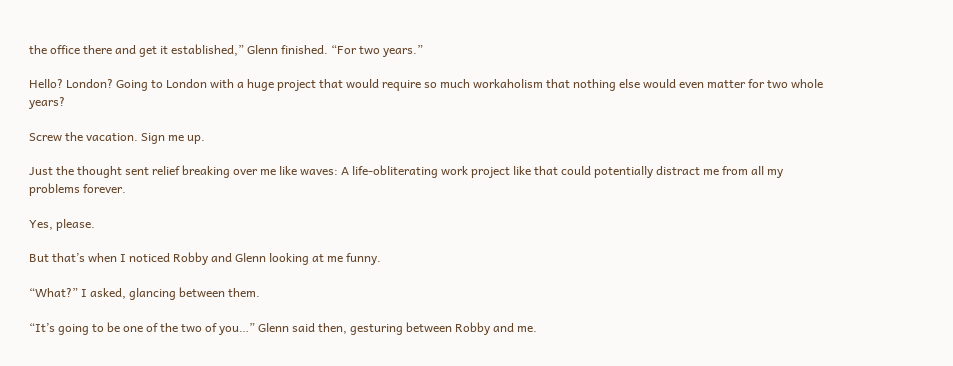the office there and get it established,” Glenn finished. “For two years.”

Hello? London? Going to London with a huge project that would require so much workaholism that nothing else would even matter for two whole years?

Screw the vacation. Sign me up.

Just the thought sent relief breaking over me like waves: A life-obliterating work project like that could potentially distract me from all my problems forever.

Yes, please.

But that’s when I noticed Robby and Glenn looking at me funny.

“What?” I asked, glancing between them.

“It’s going to be one of the two of you…” Glenn said then, gesturing between Robby and me.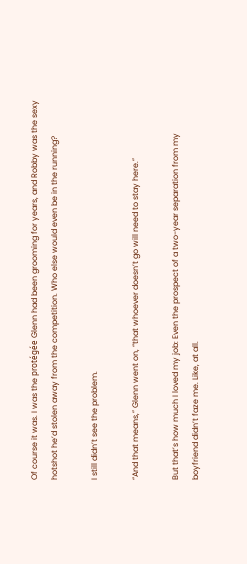Of course it was. I was the protégée Glenn had been grooming for years, and Robby was the sexy hotshot he’d stolen away from the competition. Who else would even be in the running?

I still didn’t see the problem.

“And that means,” Glenn went on, “that whoever doesn’t go will need to stay here.”

But that’s how much I loved my job: Even the prospect of a two-year separation from my boyfriend didn’t faze me. Like, at all.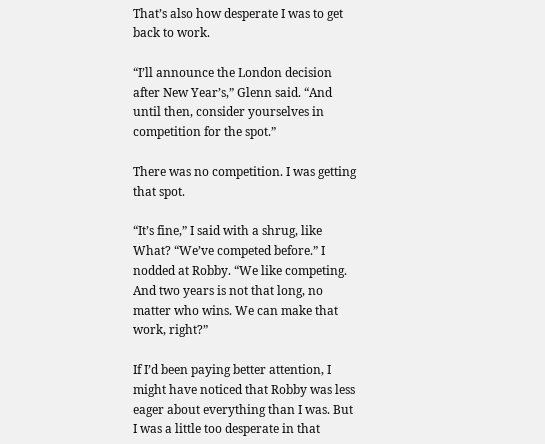That’s also how desperate I was to get back to work.

“I’ll announce the London decision after New Year’s,” Glenn said. “And until then, consider yourselves in competition for the spot.”

There was no competition. I was getting that spot.

“It’s fine,” I said with a shrug, like What? “We’ve competed before.” I nodded at Robby. “We like competing. And two years is not that long, no matter who wins. We can make that work, right?”

If I’d been paying better attention, I might have noticed that Robby was less eager about everything than I was. But I was a little too desperate in that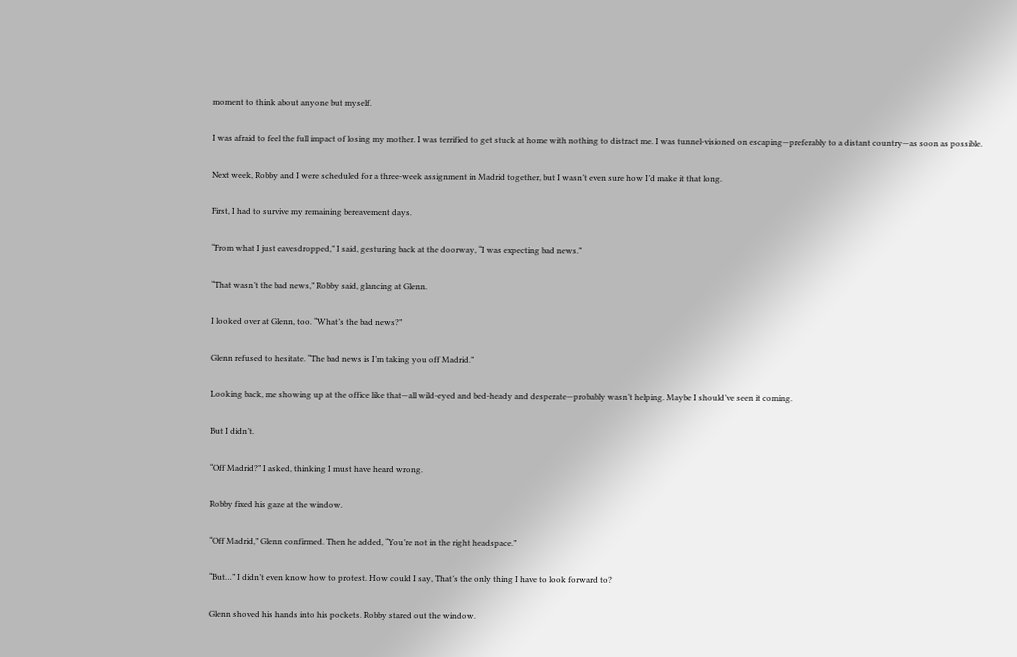moment to think about anyone but myself.

I was afraid to feel the full impact of losing my mother. I was terrified to get stuck at home with nothing to distract me. I was tunnel-visioned on escaping—preferably to a distant country—as soon as possible.

Next week, Robby and I were scheduled for a three-week assignment in Madrid together, but I wasn’t even sure how I’d make it that long.

First, I had to survive my remaining bereavement days.

“From what I just eavesdropped,” I said, gesturing back at the doorway, “I was expecting bad news.”

“That wasn’t the bad news,” Robby said, glancing at Glenn.

I looked over at Glenn, too. “What’s the bad news?”

Glenn refused to hesitate. “The bad news is I’m taking you off Madrid.”

Looking back, me showing up at the office like that—all wild-eyed and bed-heady and desperate—probably wasn’t helping. Maybe I should’ve seen it coming.

But I didn’t.

“Off Madrid?” I asked, thinking I must have heard wrong.

Robby fixed his gaze at the window.

“Off Madrid,” Glenn confirmed. Then he added, “You’re not in the right headspace.”

“But…” I didn’t even know how to protest. How could I say, That’s the only thing I have to look forward to?

Glenn shoved his hands into his pockets. Robby stared out the window.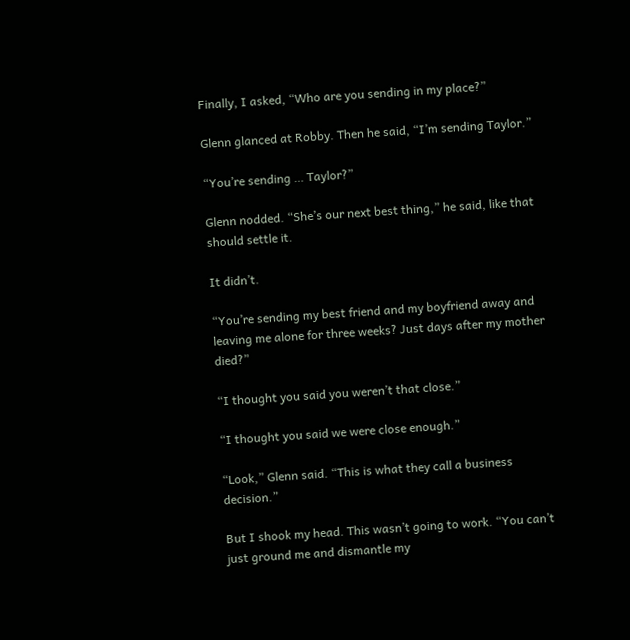Finally, I asked, “Who are you sending in my place?”

Glenn glanced at Robby. Then he said, “I’m sending Taylor.”

“You’re sending … Taylor?”

Glenn nodded. “She’s our next best thing,” he said, like that should settle it.

It didn’t.

“You’re sending my best friend and my boyfriend away and leaving me alone for three weeks? Just days after my mother died?”

“I thought you said you weren’t that close.”

“I thought you said we were close enough.”

“Look,” Glenn said. “This is what they call a business decision.”

But I shook my head. This wasn’t going to work. “You can’t just ground me and dismantle my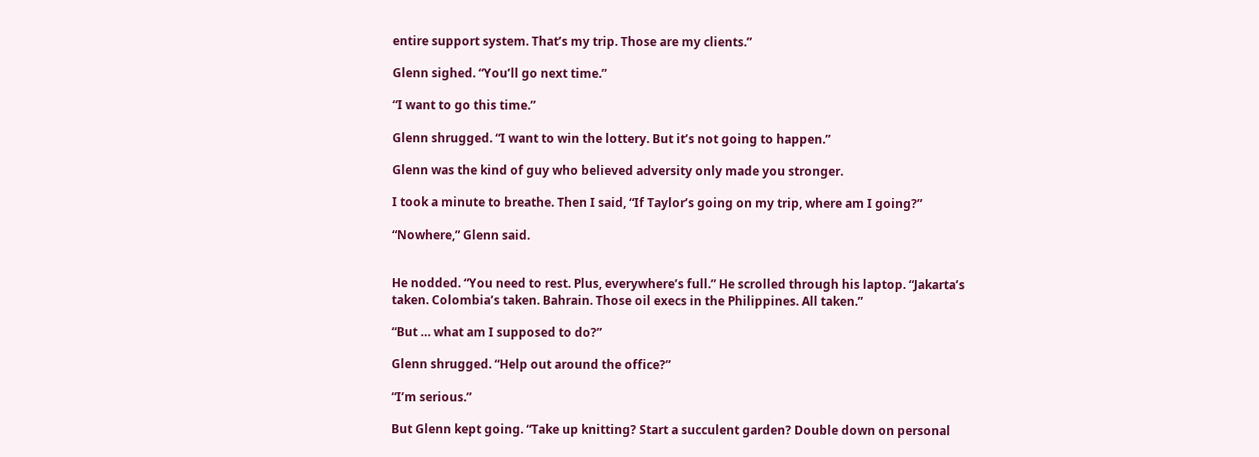entire support system. That’s my trip. Those are my clients.”

Glenn sighed. “You’ll go next time.”

“I want to go this time.”

Glenn shrugged. “I want to win the lottery. But it’s not going to happen.”

Glenn was the kind of guy who believed adversity only made you stronger.

I took a minute to breathe. Then I said, “If Taylor’s going on my trip, where am I going?”

“Nowhere,” Glenn said.


He nodded. “You need to rest. Plus, everywhere’s full.” He scrolled through his laptop. “Jakarta’s taken. Colombia’s taken. Bahrain. Those oil execs in the Philippines. All taken.”

“But … what am I supposed to do?”

Glenn shrugged. “Help out around the office?”

“I’m serious.”

But Glenn kept going. “Take up knitting? Start a succulent garden? Double down on personal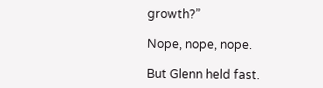growth?”

Nope, nope, nope.

But Glenn held fast.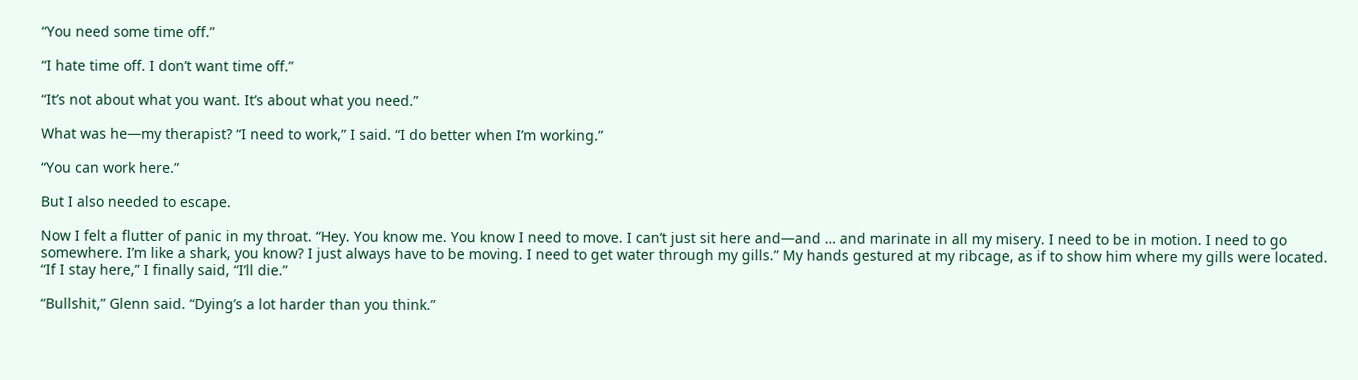“You need some time off.”

“I hate time off. I don’t want time off.”

“It’s not about what you want. It’s about what you need.”

What was he—my therapist? “I need to work,” I said. “I do better when I’m working.”

“You can work here.”

But I also needed to escape.

Now I felt a flutter of panic in my throat. “Hey. You know me. You know I need to move. I can’t just sit here and—and … and marinate in all my misery. I need to be in motion. I need to go somewhere. I’m like a shark, you know? I just always have to be moving. I need to get water through my gills.” My hands gestured at my ribcage, as if to show him where my gills were located. “If I stay here,” I finally said, “I’ll die.”

“Bullshit,” Glenn said. “Dying’s a lot harder than you think.”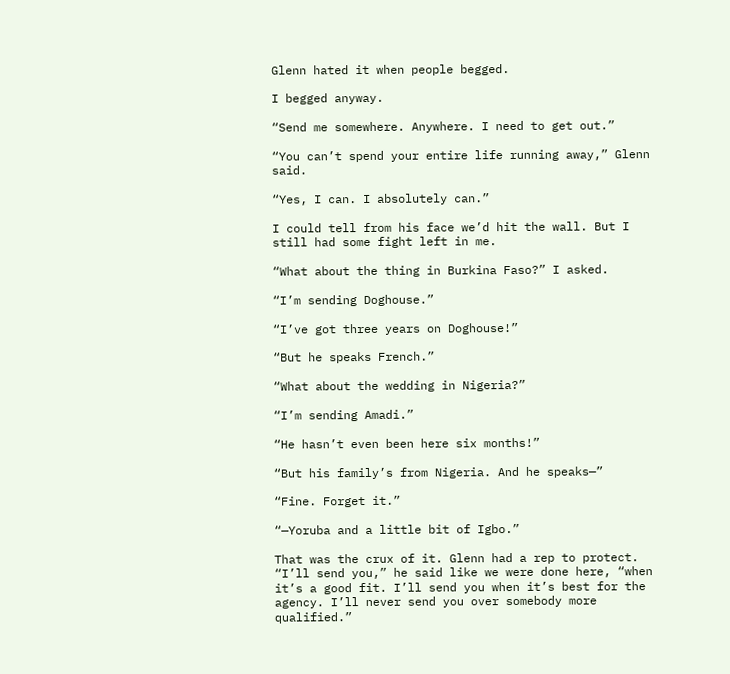Glenn hated it when people begged.

I begged anyway.

“Send me somewhere. Anywhere. I need to get out.”

“You can’t spend your entire life running away,” Glenn said.

“Yes, I can. I absolutely can.”

I could tell from his face we’d hit the wall. But I still had some fight left in me.

“What about the thing in Burkina Faso?” I asked.

“I’m sending Doghouse.”

“I’ve got three years on Doghouse!”

“But he speaks French.”

“What about the wedding in Nigeria?”

“I’m sending Amadi.”

“He hasn’t even been here six months!”

“But his family’s from Nigeria. And he speaks—”

“Fine. Forget it.”

“—Yoruba and a little bit of Igbo.”

That was the crux of it. Glenn had a rep to protect. “I’ll send you,” he said like we were done here, “when it’s a good fit. I’ll send you when it’s best for the agency. I’ll never send you over somebody more qualified.”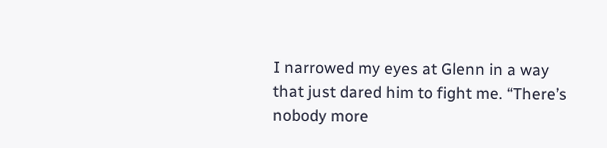I narrowed my eyes at Glenn in a way that just dared him to fight me. “There’s nobody more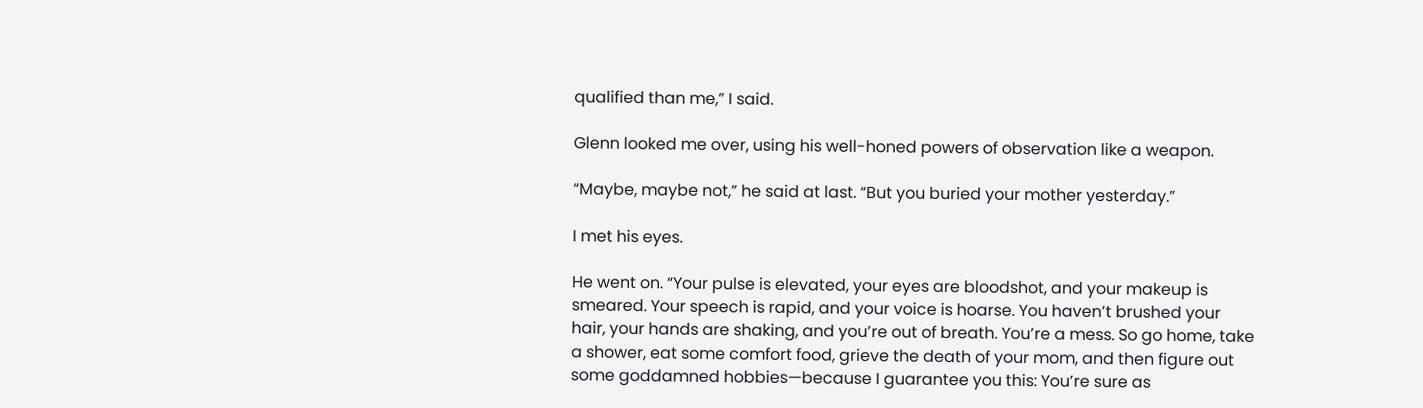qualified than me,” I said.

Glenn looked me over, using his well-honed powers of observation like a weapon.

“Maybe, maybe not,” he said at last. “But you buried your mother yesterday.”

I met his eyes.

He went on. “Your pulse is elevated, your eyes are bloodshot, and your makeup is smeared. Your speech is rapid, and your voice is hoarse. You haven’t brushed your hair, your hands are shaking, and you’re out of breath. You’re a mess. So go home, take a shower, eat some comfort food, grieve the death of your mom, and then figure out some goddamned hobbies—because I guarantee you this: You’re sure as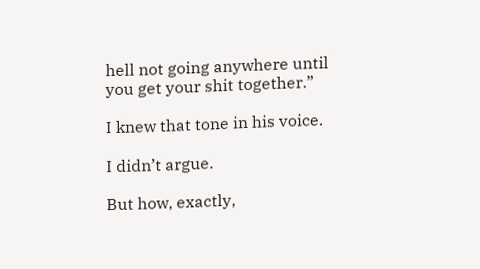hell not going anywhere until you get your shit together.”

I knew that tone in his voice.

I didn’t argue.

But how, exactly,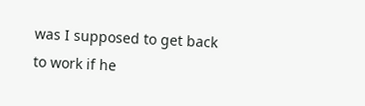was I supposed to get back to work if he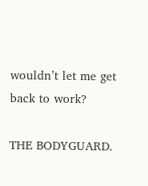wouldn’t let me get back to work?

THE BODYGUARD.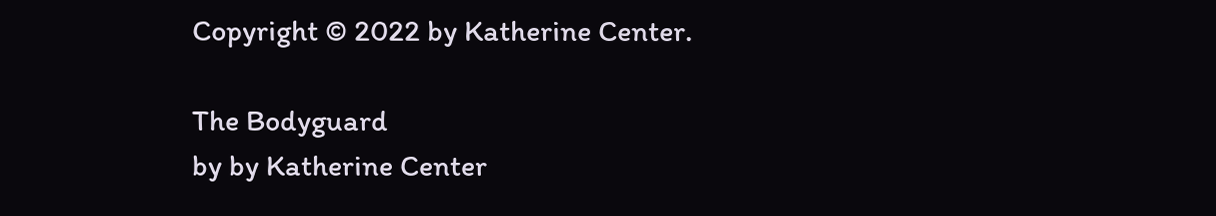Copyright © 2022 by Katherine Center.

The Bodyguard
by by Katherine Center